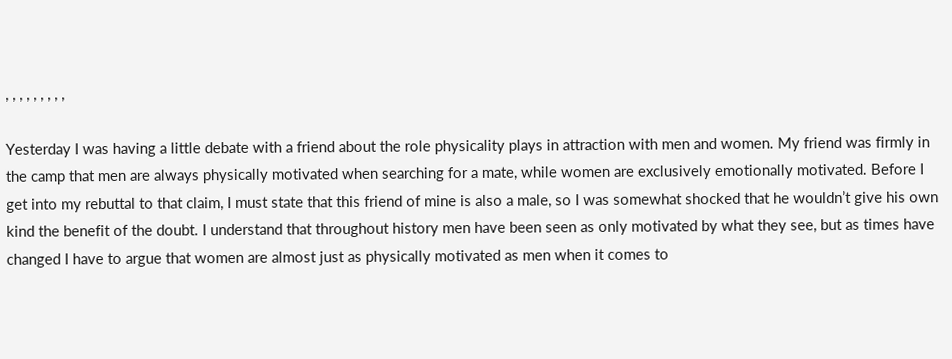, , , , , , , , ,

Yesterday I was having a little debate with a friend about the role physicality plays in attraction with men and women. My friend was firmly in the camp that men are always physically motivated when searching for a mate, while women are exclusively emotionally motivated. Before I get into my rebuttal to that claim, I must state that this friend of mine is also a male, so I was somewhat shocked that he wouldn’t give his own kind the benefit of the doubt. I understand that throughout history men have been seen as only motivated by what they see, but as times have changed I have to argue that women are almost just as physically motivated as men when it comes to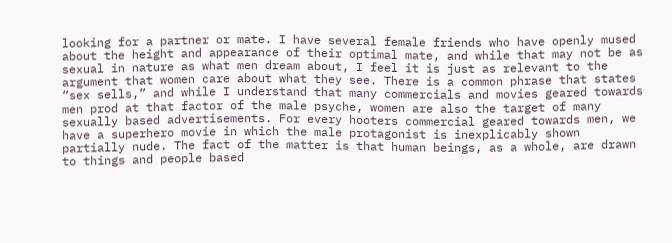looking for a partner or mate. I have several female friends who have openly mused about the height and appearance of their optimal mate, and while that may not be as sexual in nature as what men dream about, I feel it is just as relevant to the argument that women care about what they see. There is a common phrase that states “sex sells,” and while I understand that many commercials and movies geared towards men prod at that factor of the male psyche, women are also the target of many sexually based advertisements. For every hooters commercial geared towards men, we have a superhero movie in which the male protagonist is inexplicably shown partially nude. The fact of the matter is that human beings, as a whole, are drawn to things and people based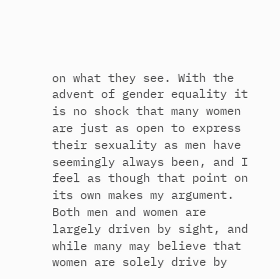on what they see. With the advent of gender equality it is no shock that many women are just as open to express their sexuality as men have seemingly always been, and I feel as though that point on its own makes my argument. Both men and women are largely driven by sight, and while many may believe that women are solely drive by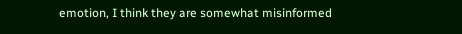emotion, I think they are somewhat misinformed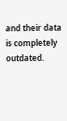and their data is completely outdated.